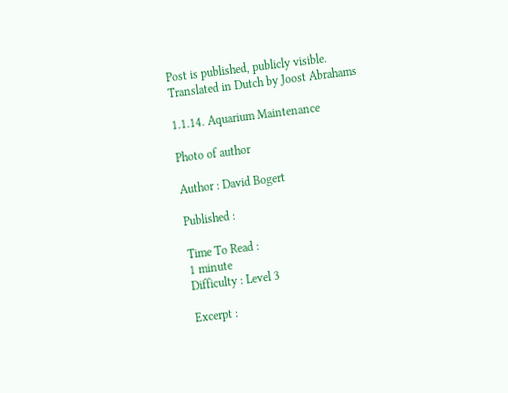Post is published, publicly visible.
Translated in Dutch by Joost Abrahams

1.1.14. Aquarium Maintenance

Photo of author

Author : David Bogert

Published :

Time To Read :
1 minute
Difficulty : Level 3

Excerpt :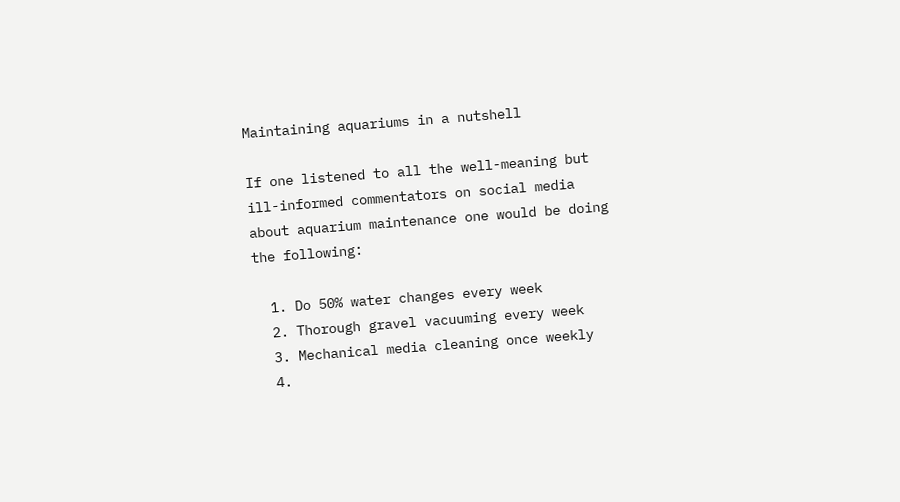Maintaining aquariums in a nutshell

If one listened to all the well-meaning but ill-informed commentators on social media about aquarium maintenance one would be doing the following:

  1. Do 50% water changes every week
  2. Thorough gravel vacuuming every week
  3. Mechanical media cleaning once weekly
  4.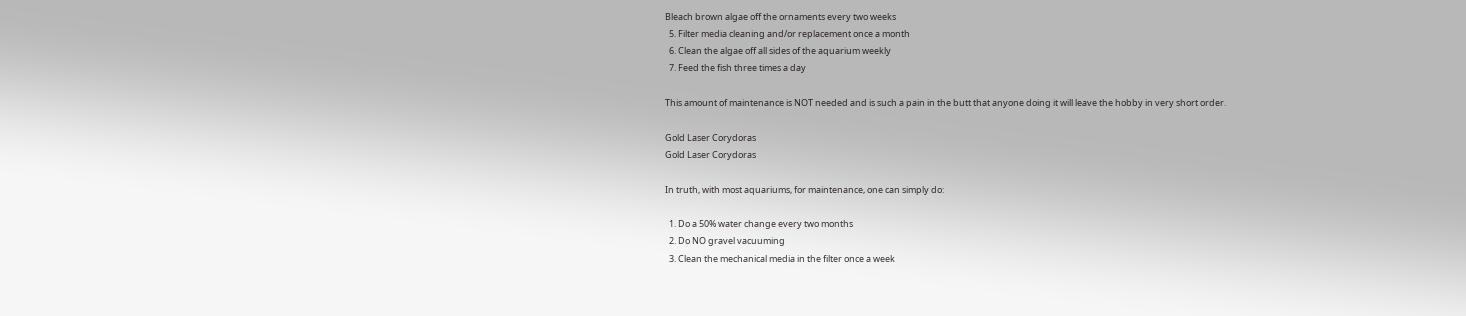Bleach brown algae off the ornaments every two weeks
  5. Filter media cleaning and/or replacement once a month
  6. Clean the algae off all sides of the aquarium weekly
  7. Feed the fish three times a day

This amount of maintenance is NOT needed and is such a pain in the butt that anyone doing it will leave the hobby in very short order.

Gold Laser Corydoras
Gold Laser Corydoras

In truth, with most aquariums, for maintenance, one can simply do:

  1. Do a 50% water change every two months
  2. Do NO gravel vacuuming
  3. Clean the mechanical media in the filter once a week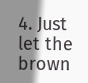4. Just let the brown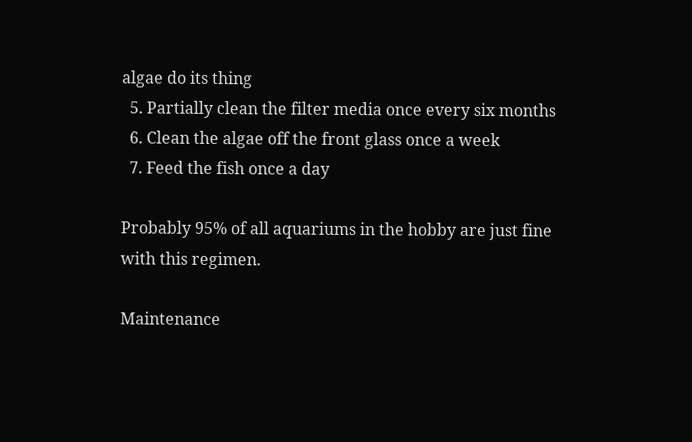algae do its thing
  5. Partially clean the filter media once every six months
  6. Clean the algae off the front glass once a week
  7. Feed the fish once a day

Probably 95% of all aquariums in the hobby are just fine with this regimen.

Maintenance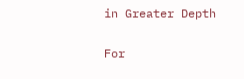in Greater Depth

For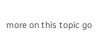more on this topic go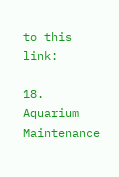to this link:

18. Aquarium Maintenance